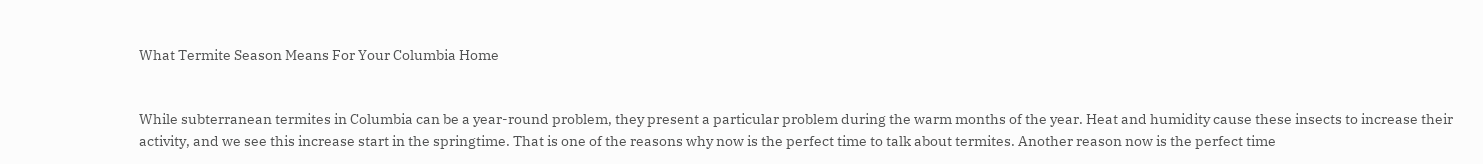What Termite Season Means For Your Columbia Home


While subterranean termites in Columbia can be a year-round problem, they present a particular problem during the warm months of the year. Heat and humidity cause these insects to increase their activity, and we see this increase start in the springtime. That is one of the reasons why now is the perfect time to talk about termites. Another reason now is the perfect time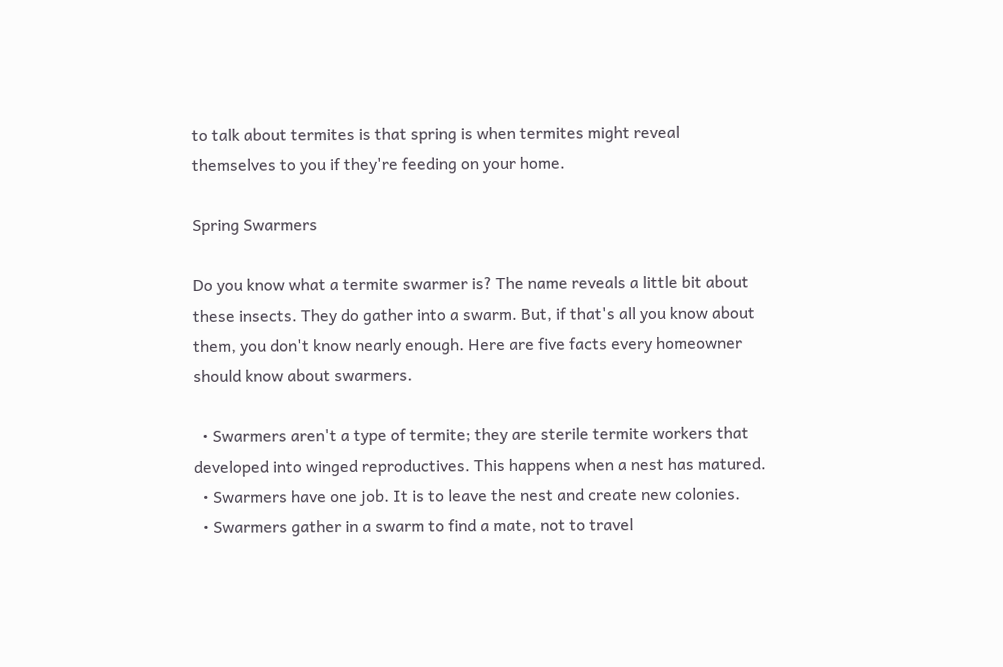to talk about termites is that spring is when termites might reveal themselves to you if they're feeding on your home.

Spring Swarmers

Do you know what a termite swarmer is? The name reveals a little bit about these insects. They do gather into a swarm. But, if that's all you know about them, you don't know nearly enough. Here are five facts every homeowner should know about swarmers.

  • Swarmers aren't a type of termite; they are sterile termite workers that developed into winged reproductives. This happens when a nest has matured.
  • Swarmers have one job. It is to leave the nest and create new colonies.
  • Swarmers gather in a swarm to find a mate, not to travel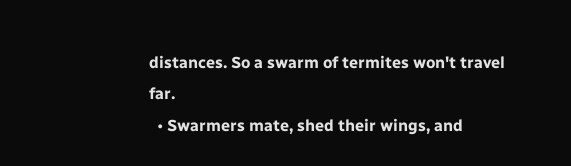distances. So a swarm of termites won't travel far.
  • Swarmers mate, shed their wings, and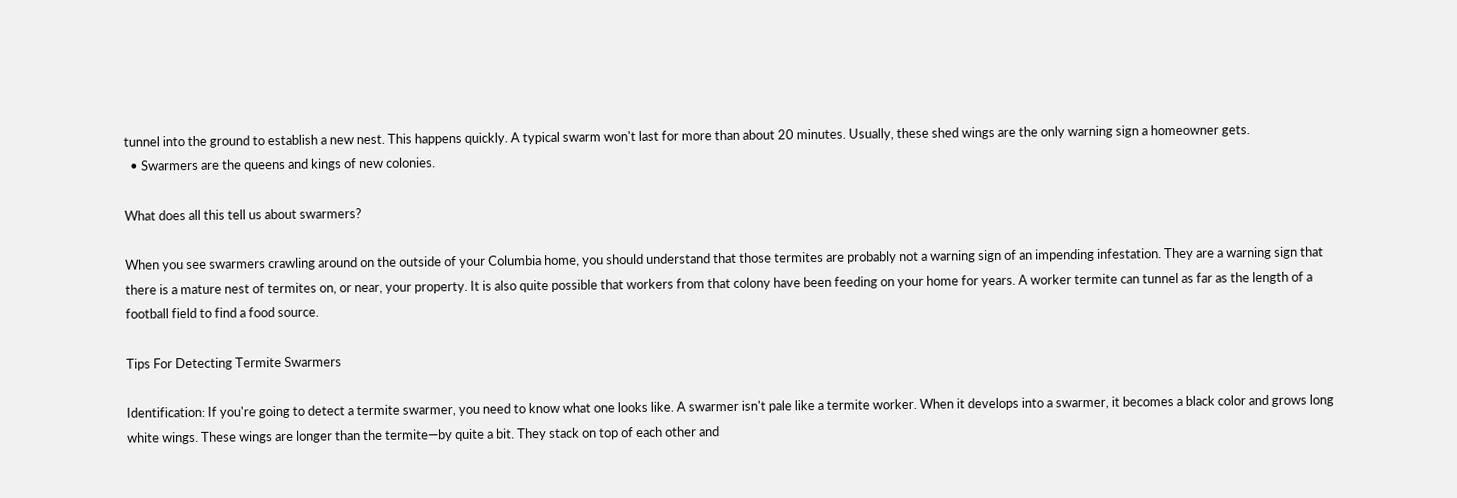tunnel into the ground to establish a new nest. This happens quickly. A typical swarm won't last for more than about 20 minutes. Usually, these shed wings are the only warning sign a homeowner gets.
  • Swarmers are the queens and kings of new colonies.

What does all this tell us about swarmers?

When you see swarmers crawling around on the outside of your Columbia home, you should understand that those termites are probably not a warning sign of an impending infestation. They are a warning sign that there is a mature nest of termites on, or near, your property. It is also quite possible that workers from that colony have been feeding on your home for years. A worker termite can tunnel as far as the length of a football field to find a food source.

Tips For Detecting Termite Swarmers

Identification: If you're going to detect a termite swarmer, you need to know what one looks like. A swarmer isn't pale like a termite worker. When it develops into a swarmer, it becomes a black color and grows long white wings. These wings are longer than the termite—by quite a bit. They stack on top of each other and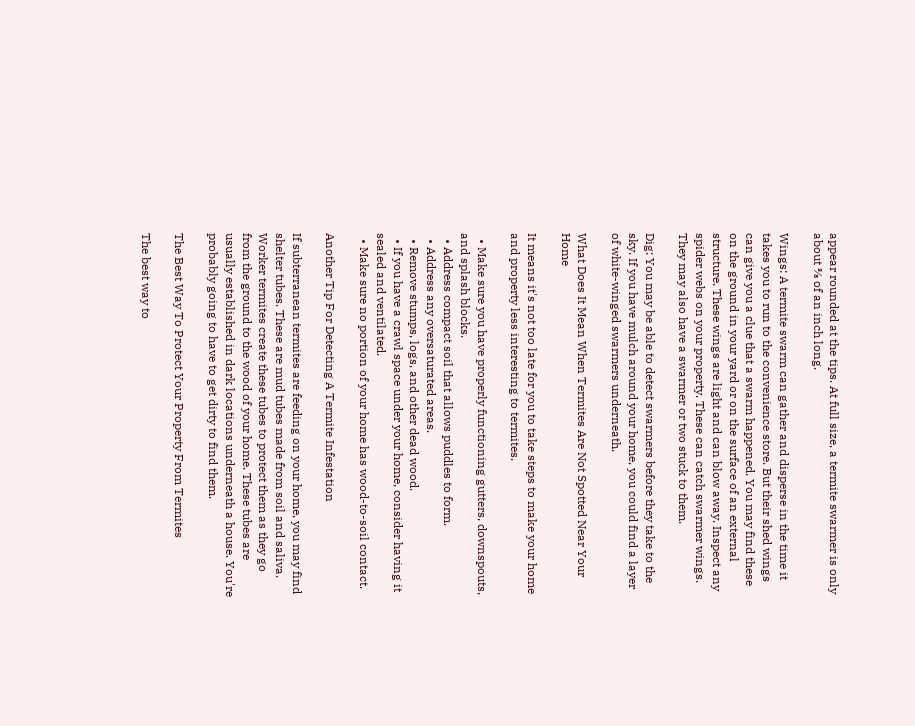appear rounded at the tips. At full size, a termite swarmer is only about ⅜ of an inch long.

Wings: A termite swarm can gather and disperse in the time it takes you to run to the convenience store. But their shed wings can give you a clue that a swarm happened. You may find these on the ground in your yard or on the surface of an external structure. These wings are light and can blow away. Inspect any spider webs on your property. These can catch swarmer wings. They may also have a swarmer or two stuck to them.

Dig: You may be able to detect swarmers before they take to the sky. If you have mulch around your home, you could find a layer of white-winged swarmers underneath.

What Does It Mean When Termites Are Not Spotted Near Your Home

It means it's not too late for you to take steps to make your home and property less interesting to termites.

  • Make sure you have properly functioning gutters, downspouts, and splash blocks.
  • Address compact soil that allows puddles to form.
  • Address any oversaturated areas.
  • Remove stumps, logs, and other dead wood.
  • If you have a crawl space under your home, consider having it sealed and ventilated.
  • Make sure no portion of your home has wood-to-soil contact.

Another Tip For Detecting A Termite Infestation

If subterranean termites are feeding on your home, you may find shelter tubes. These are mud tubes made from soil and saliva. Worker termites create these tubes to protect them as they go from the ground to the wood of your home. These tubes are usually established in dark locations underneath a house. You're probably going to have to get dirty to find them.

The Best Way To Protect Your Property From Termites

The best way to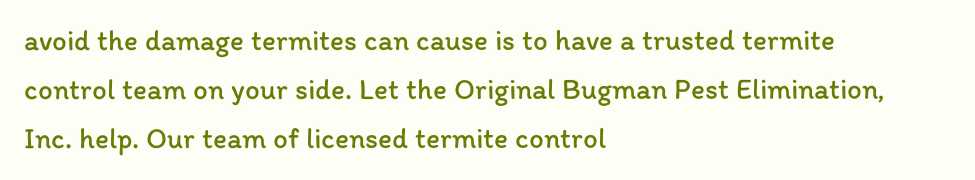avoid the damage termites can cause is to have a trusted termite control team on your side. Let the Original Bugman Pest Elimination, Inc. help. Our team of licensed termite control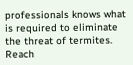professionals knows what is required to eliminate the threat of termites. Reach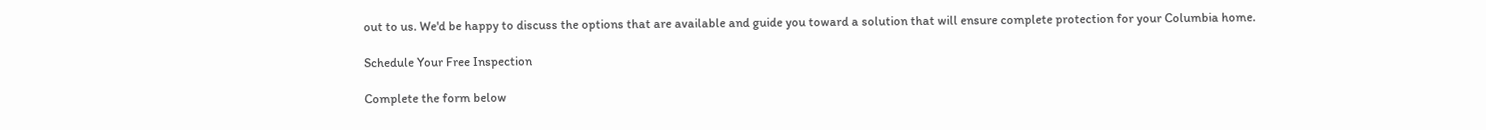out to us. We'd be happy to discuss the options that are available and guide you toward a solution that will ensure complete protection for your Columbia home.

Schedule Your Free Inspection

Complete the form below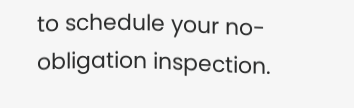to schedule your no-obligation inspection.